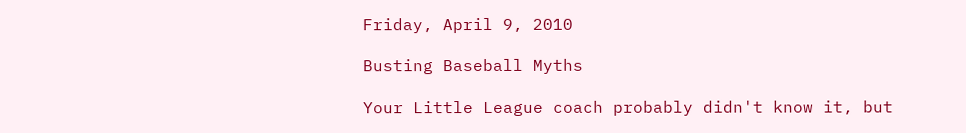Friday, April 9, 2010

Busting Baseball Myths

Your Little League coach probably didn't know it, but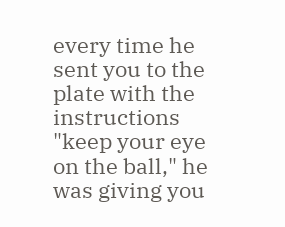every time he sent you to the plate with the instructions "keep your eye on the ball," he was giving you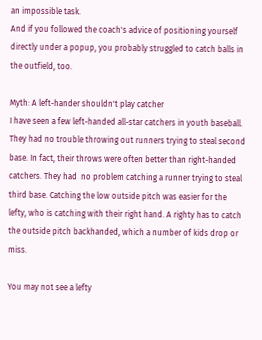an impossible task.
And if you followed the coach's advice of positioning yourself directly under a popup, you probably struggled to catch balls in the outfield, too.

Myth: A left-hander shouldn't play catcher
I have seen a few left-handed all-star catchers in youth baseball. They had no trouble throwing out runners trying to steal second base. In fact, their throws were often better than right-handed catchers. They had  no problem catching a runner trying to steal third base. Catching the low outside pitch was easier for the lefty, who is catching with their right hand. A righty has to catch the outside pitch backhanded, which a number of kids drop or miss.

You may not see a lefty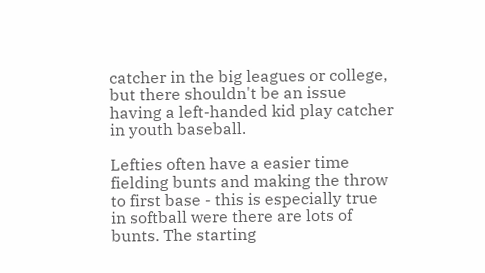catcher in the big leagues or college, but there shouldn't be an issue having a left-handed kid play catcher in youth baseball.

Lefties often have a easier time fielding bunts and making the throw to first base - this is especially true in softball were there are lots of bunts. The starting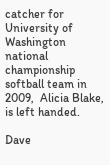catcher for University of Washington national championship softball team in 2009,  Alicia Blake, is left handed.

Dave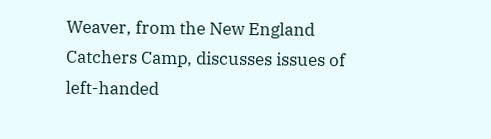Weaver, from the New England Catchers Camp, discusses issues of left-handed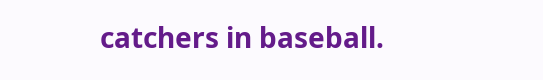catchers in baseball.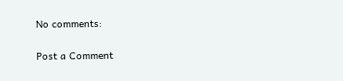No comments:

Post a Comment